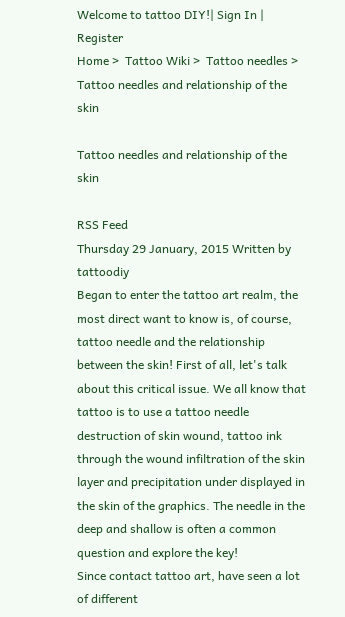Welcome to tattoo DIY!| Sign In | Register
Home >  Tattoo Wiki >  Tattoo needles >  Tattoo needles and relationship of the skin

Tattoo needles and relationship of the skin

RSS Feed
Thursday 29 January, 2015 Written by tattoodiy
Began to enter the tattoo art realm, the most direct want to know is, of course, tattoo needle and the relationship between the skin! First of all, let's talk about this critical issue. We all know that tattoo is to use a tattoo needle destruction of skin wound, tattoo ink through the wound infiltration of the skin layer and precipitation under displayed in the skin of the graphics. The needle in the deep and shallow is often a common question and explore the key!
Since contact tattoo art, have seen a lot of different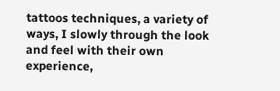tattoos techniques, a variety of ways, I slowly through the look and feel with their own experience,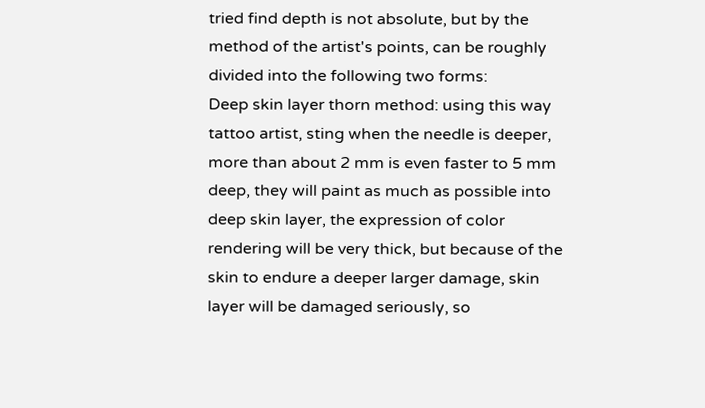tried find depth is not absolute, but by the method of the artist's points, can be roughly divided into the following two forms:
Deep skin layer thorn method: using this way tattoo artist, sting when the needle is deeper, more than about 2 mm is even faster to 5 mm deep, they will paint as much as possible into deep skin layer, the expression of color rendering will be very thick, but because of the skin to endure a deeper larger damage, skin layer will be damaged seriously, so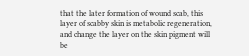that the later formation of wound scab, this layer of scabby skin is metabolic regeneration, and change the layer on the skin pigment will be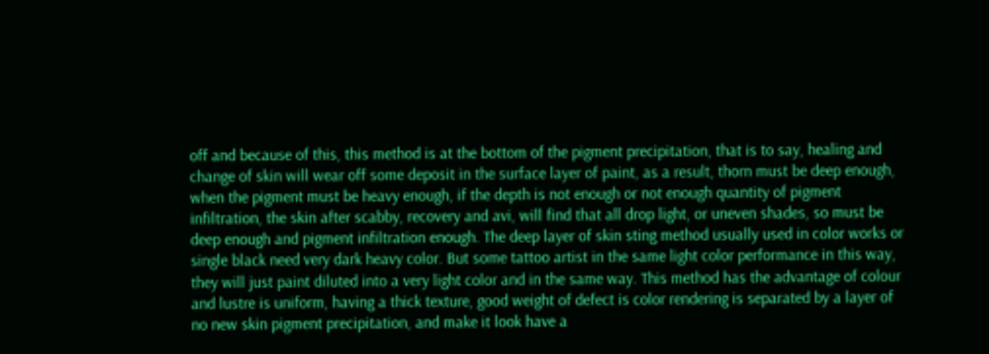off and because of this, this method is at the bottom of the pigment precipitation, that is to say, healing and change of skin will wear off some deposit in the surface layer of paint, as a result, thorn must be deep enough, when the pigment must be heavy enough, if the depth is not enough or not enough quantity of pigment infiltration, the skin after scabby, recovery and avi, will find that all drop light, or uneven shades, so must be deep enough and pigment infiltration enough. The deep layer of skin sting method usually used in color works or single black need very dark heavy color. But some tattoo artist in the same light color performance in this way, they will just paint diluted into a very light color and in the same way. This method has the advantage of colour and lustre is uniform, having a thick texture, good weight of defect is color rendering is separated by a layer of no new skin pigment precipitation, and make it look have a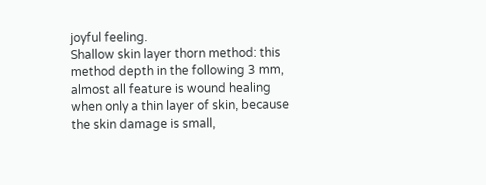joyful feeling.
Shallow skin layer thorn method: this method depth in the following 3 mm, almost all feature is wound healing when only a thin layer of skin, because the skin damage is small,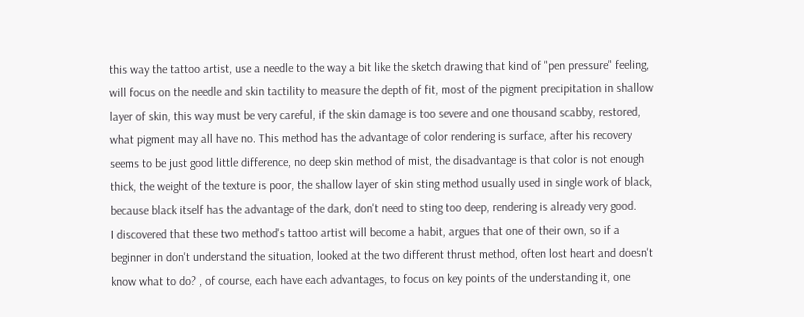this way the tattoo artist, use a needle to the way a bit like the sketch drawing that kind of "pen pressure" feeling, will focus on the needle and skin tactility to measure the depth of fit, most of the pigment precipitation in shallow layer of skin, this way must be very careful, if the skin damage is too severe and one thousand scabby, restored, what pigment may all have no. This method has the advantage of color rendering is surface, after his recovery seems to be just good little difference, no deep skin method of mist, the disadvantage is that color is not enough thick, the weight of the texture is poor, the shallow layer of skin sting method usually used in single work of black, because black itself has the advantage of the dark, don't need to sting too deep, rendering is already very good.
I discovered that these two method's tattoo artist will become a habit, argues that one of their own, so if a beginner in don't understand the situation, looked at the two different thrust method, often lost heart and doesn't know what to do? , of course, each have each advantages, to focus on key points of the understanding it, one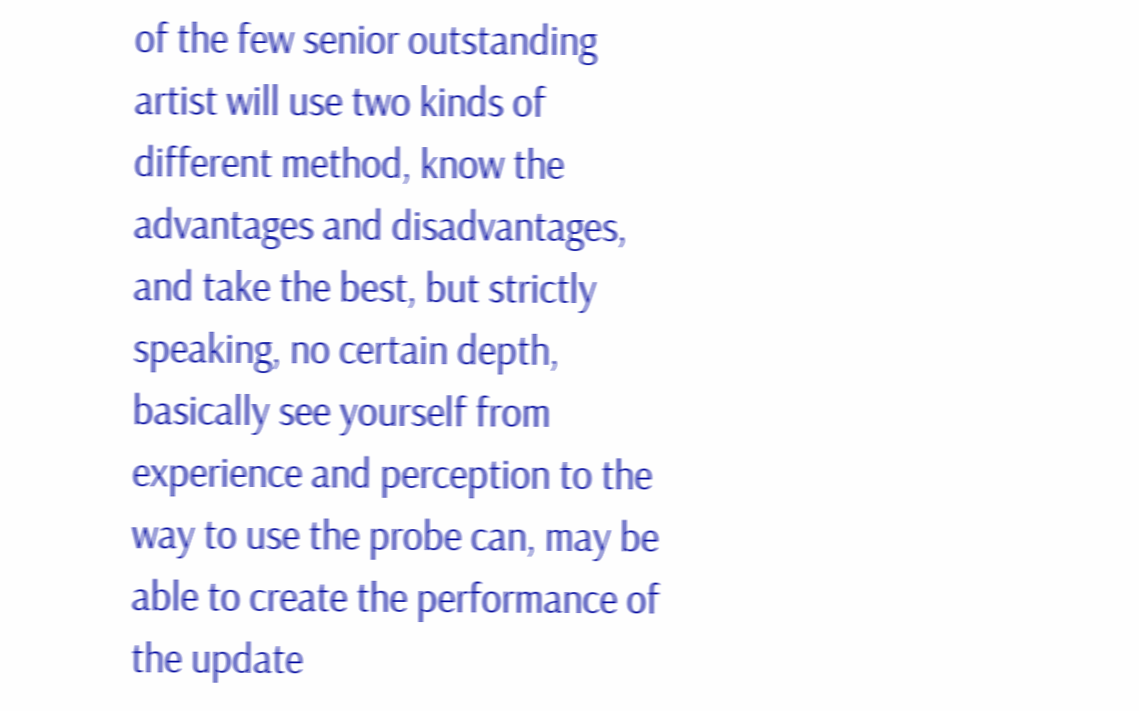of the few senior outstanding artist will use two kinds of different method, know the advantages and disadvantages, and take the best, but strictly speaking, no certain depth, basically see yourself from experience and perception to the way to use the probe can, may be able to create the performance of the update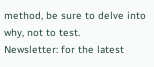method, be sure to delve into why, not to test.
Newsletter: for the latest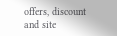offers, discount and site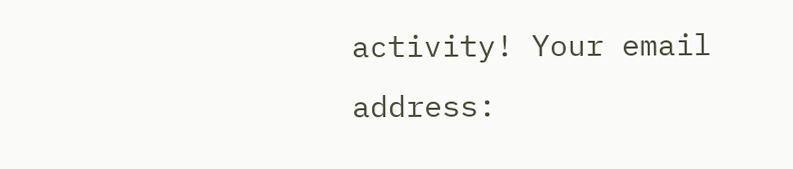activity! Your email address: